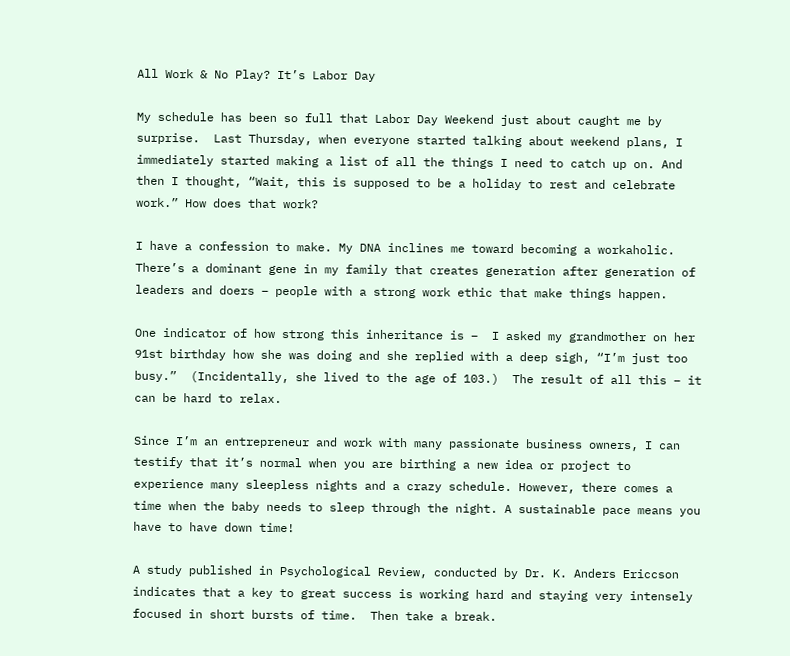All Work & No Play? It’s Labor Day

My schedule has been so full that Labor Day Weekend just about caught me by surprise.  Last Thursday, when everyone started talking about weekend plans, I immediately started making a list of all the things I need to catch up on. And then I thought, “Wait, this is supposed to be a holiday to rest and celebrate work.” How does that work?

I have a confession to make. My DNA inclines me toward becoming a workaholic.  There’s a dominant gene in my family that creates generation after generation of leaders and doers – people with a strong work ethic that make things happen.

One indicator of how strong this inheritance is –  I asked my grandmother on her 91st birthday how she was doing and she replied with a deep sigh, “I’m just too busy.”  (Incidentally, she lived to the age of 103.)  The result of all this – it can be hard to relax.

Since I’m an entrepreneur and work with many passionate business owners, I can testify that it’s normal when you are birthing a new idea or project to experience many sleepless nights and a crazy schedule. However, there comes a time when the baby needs to sleep through the night. A sustainable pace means you have to have down time!

A study published in Psychological Review, conducted by Dr. K. Anders Ericcson indicates that a key to great success is working hard and staying very intensely focused in short bursts of time.  Then take a break.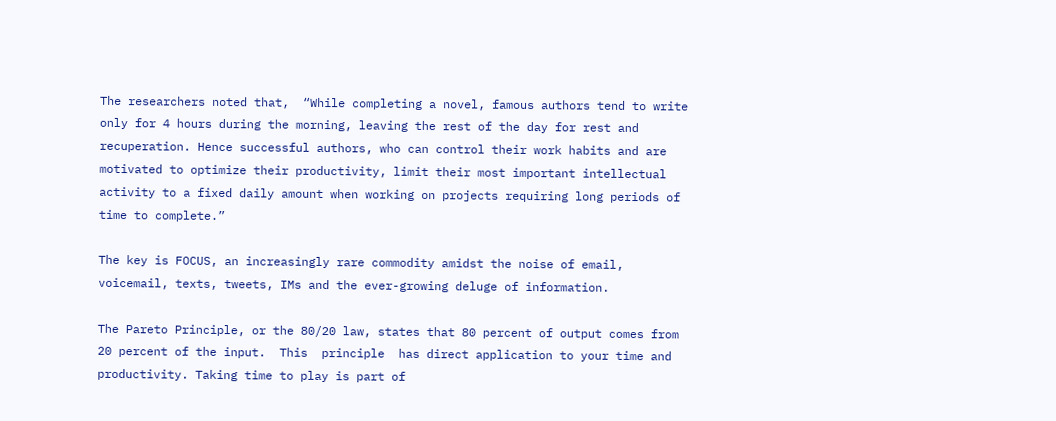The researchers noted that,  “While completing a novel, famous authors tend to write only for 4 hours during the morning, leaving the rest of the day for rest and recuperation. Hence successful authors, who can control their work habits and are motivated to optimize their productivity, limit their most important intellectual activity to a fixed daily amount when working on projects requiring long periods of time to complete.”

The key is FOCUS, an increasingly rare commodity amidst the noise of email, voicemail, texts, tweets, IMs and the ever-growing deluge of information.

The Pareto Principle, or the 80/20 law, states that 80 percent of output comes from 20 percent of the input.  This  principle  has direct application to your time and productivity. Taking time to play is part of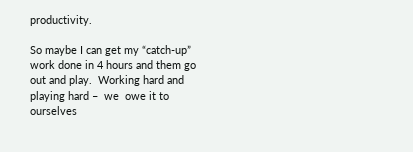productivity.

So maybe I can get my “catch-up” work done in 4 hours and them go out and play.  Working hard and playing hard –  we  owe it to ourselves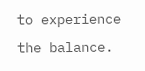to experience the balance.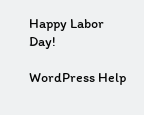Happy Labor Day!

WordPress Help